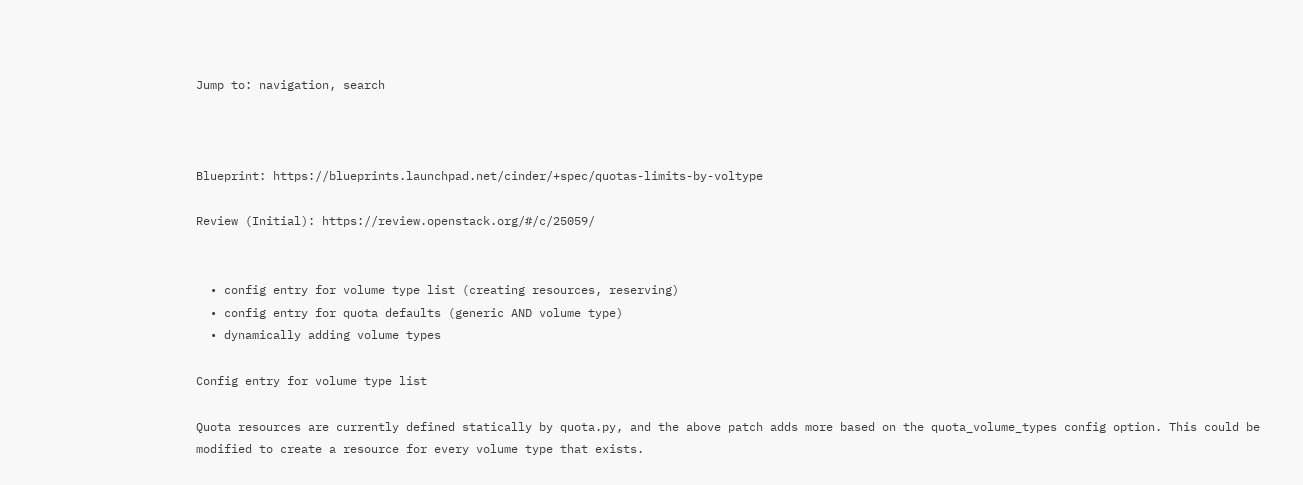Jump to: navigation, search



Blueprint: https://blueprints.launchpad.net/cinder/+spec/quotas-limits-by-voltype

Review (Initial): https://review.openstack.org/#/c/25059/


  • config entry for volume type list (creating resources, reserving)
  • config entry for quota defaults (generic AND volume type)
  • dynamically adding volume types

Config entry for volume type list

Quota resources are currently defined statically by quota.py, and the above patch adds more based on the quota_volume_types config option. This could be modified to create a resource for every volume type that exists.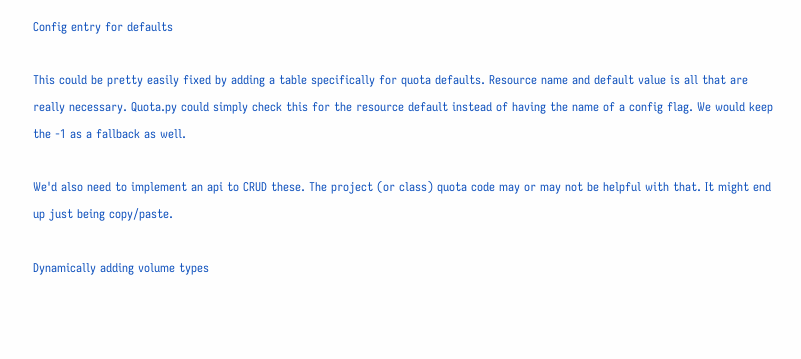Config entry for defaults

This could be pretty easily fixed by adding a table specifically for quota defaults. Resource name and default value is all that are really necessary. Quota.py could simply check this for the resource default instead of having the name of a config flag. We would keep the -1 as a fallback as well.

We'd also need to implement an api to CRUD these. The project (or class) quota code may or may not be helpful with that. It might end up just being copy/paste.

Dynamically adding volume types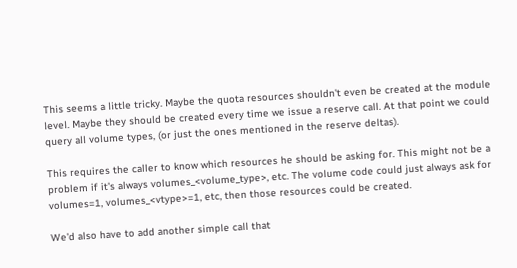This seems a little tricky. Maybe the quota resources shouldn't even be created at the module level. Maybe they should be created every time we issue a reserve call. At that point we could query all volume types, (or just the ones mentioned in the reserve deltas).

This requires the caller to know which resources he should be asking for. This might not be a problem if it's always volumes_<volume_type>, etc. The volume code could just always ask for volumes=1, volumes_<vtype>=1, etc, then those resources could be created.

We'd also have to add another simple call that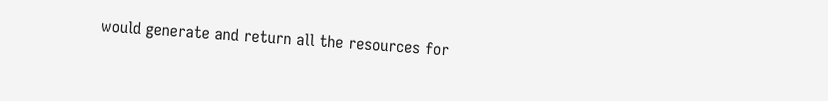would generate and return all the resources for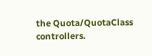the Quota/QuotaClass controllers.